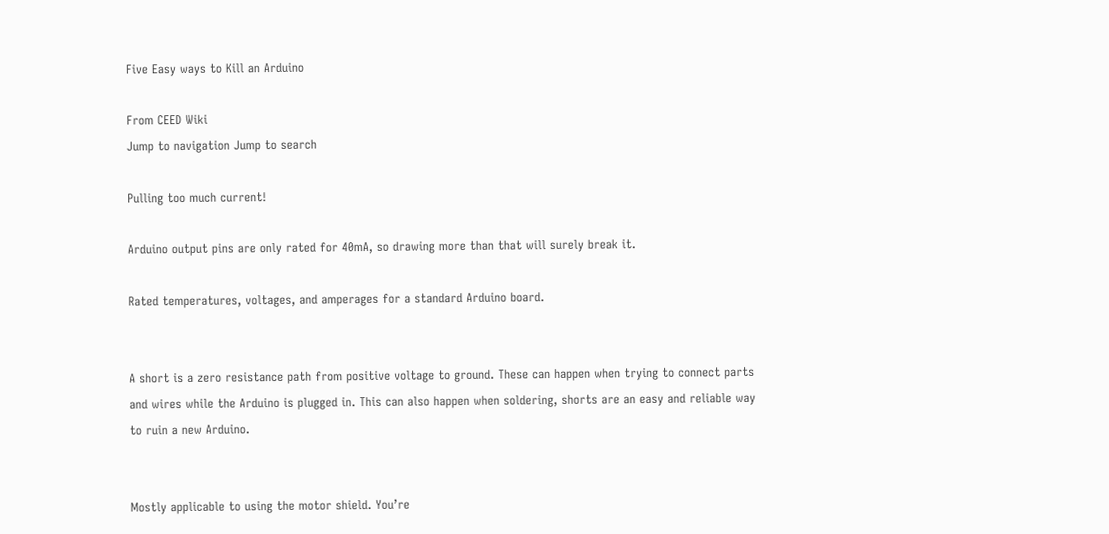Five Easy ways to Kill an Arduino

From CEED Wiki
Jump to navigation Jump to search

Pulling too much current!

Arduino output pins are only rated for 40mA, so drawing more than that will surely break it.

Rated temperatures, voltages, and amperages for a standard Arduino board.


A short is a zero resistance path from positive voltage to ground. These can happen when trying to connect parts and wires while the Arduino is plugged in. This can also happen when soldering, shorts are an easy and reliable way to ruin a new Arduino.


Mostly applicable to using the motor shield. You’re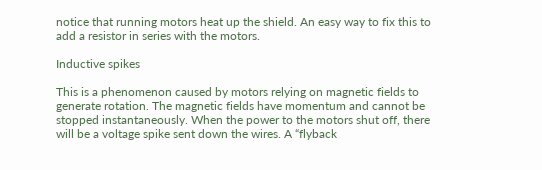notice that running motors heat up the shield. An easy way to fix this to add a resistor in series with the motors.

Inductive spikes

This is a phenomenon caused by motors relying on magnetic fields to generate rotation. The magnetic fields have momentum and cannot be stopped instantaneously. When the power to the motors shut off, there will be a voltage spike sent down the wires. A “flyback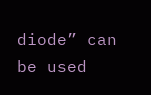diode” can be used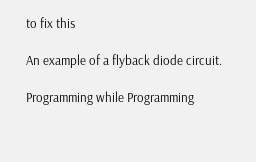to fix this

An example of a flyback diode circuit.

Programming while Programming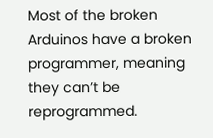Most of the broken Arduinos have a broken programmer, meaning they can’t be reprogrammed.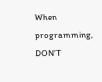When programming, DON’T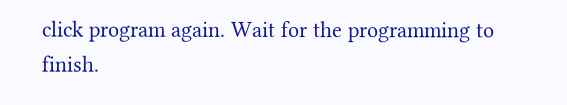click program again. Wait for the programming to finish.